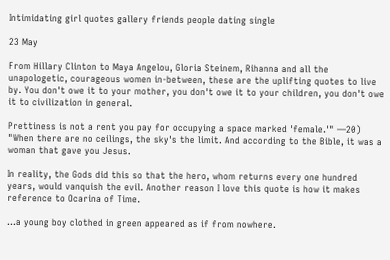Intimidating girl quotes gallery friends people dating single

23 May

From Hillary Clinton to Maya Angelou, Gloria Steinem, Rihanna and all the unapologetic, courageous women in-between, these are the uplifting quotes to live by. You don't owe it to your mother, you don't owe it to your children, you don't owe it to civilization in general.

Prettiness is not a rent you pay for occupying a space marked 'female.'" —20) "When there are no ceilings, the sky's the limit. And according to the Bible, it was a woman that gave you Jesus.

In reality, the Gods did this so that the hero, whom returns every one hundred years, would vanquish the evil. Another reason I love this quote is how it makes reference to Ocarina of Time.

…a young boy clothed in green appeared as if from nowhere.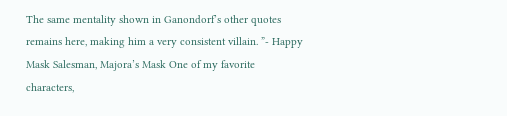The same mentality shown in Ganondorf’s other quotes remains here, making him a very consistent villain. ”- Happy Mask Salesman, Majora’s Mask One of my favorite characters,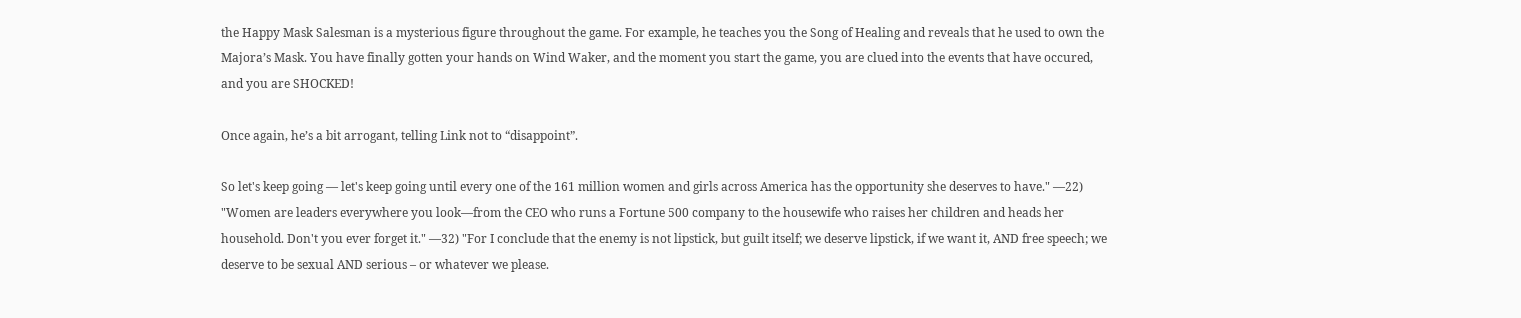the Happy Mask Salesman is a mysterious figure throughout the game. For example, he teaches you the Song of Healing and reveals that he used to own the Majora’s Mask. You have finally gotten your hands on Wind Waker, and the moment you start the game, you are clued into the events that have occured, and you are SHOCKED!

Once again, he’s a bit arrogant, telling Link not to “disappoint”.

So let's keep going — let's keep going until every one of the 161 million women and girls across America has the opportunity she deserves to have." —22) "Women are leaders everywhere you look—from the CEO who runs a Fortune 500 company to the housewife who raises her children and heads her household. Don't you ever forget it." —32) "For I conclude that the enemy is not lipstick, but guilt itself; we deserve lipstick, if we want it, AND free speech; we deserve to be sexual AND serious – or whatever we please.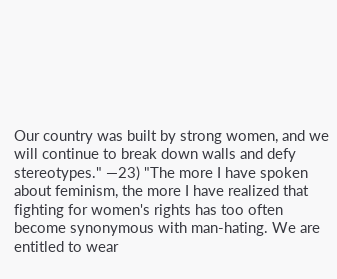Our country was built by strong women, and we will continue to break down walls and defy stereotypes." —23) "The more I have spoken about feminism, the more I have realized that fighting for women's rights has too often become synonymous with man-hating. We are entitled to wear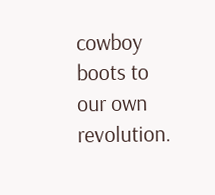cowboy boots to our own revolution.